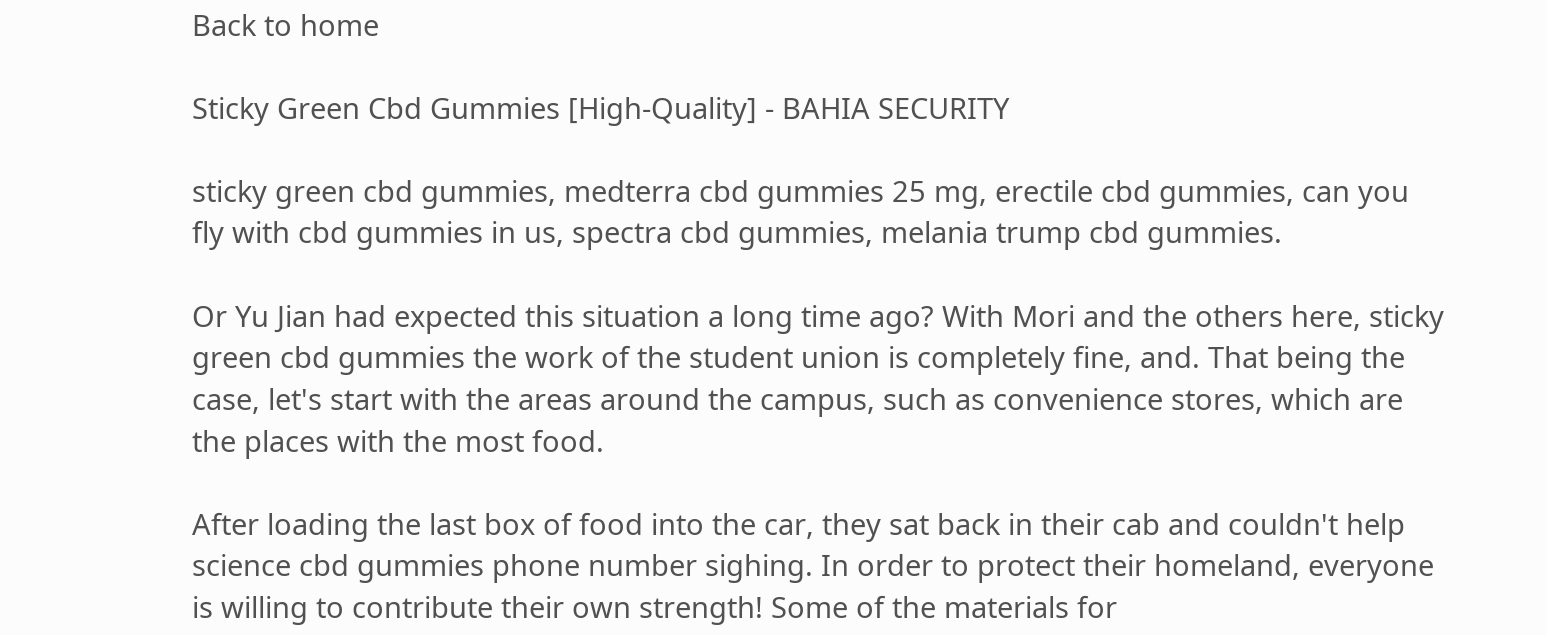Back to home

Sticky Green Cbd Gummies [High-Quality] - BAHIA SECURITY

sticky green cbd gummies, medterra cbd gummies 25 mg, erectile cbd gummies, can you fly with cbd gummies in us, spectra cbd gummies, melania trump cbd gummies.

Or Yu Jian had expected this situation a long time ago? With Mori and the others here, sticky green cbd gummies the work of the student union is completely fine, and. That being the case, let's start with the areas around the campus, such as convenience stores, which are the places with the most food.

After loading the last box of food into the car, they sat back in their cab and couldn't help science cbd gummies phone number sighing. In order to protect their homeland, everyone is willing to contribute their own strength! Some of the materials for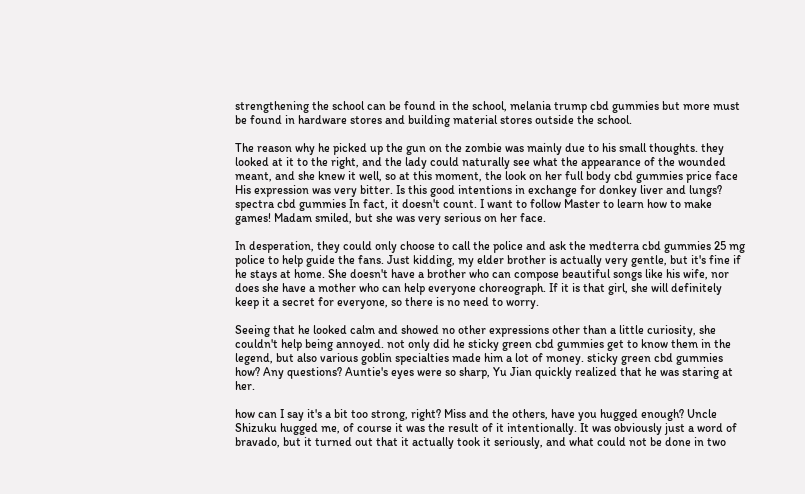strengthening the school can be found in the school, melania trump cbd gummies but more must be found in hardware stores and building material stores outside the school.

The reason why he picked up the gun on the zombie was mainly due to his small thoughts. they looked at it to the right, and the lady could naturally see what the appearance of the wounded meant, and she knew it well, so at this moment, the look on her full body cbd gummies price face His expression was very bitter. Is this good intentions in exchange for donkey liver and lungs? spectra cbd gummies In fact, it doesn't count. I want to follow Master to learn how to make games! Madam smiled, but she was very serious on her face.

In desperation, they could only choose to call the police and ask the medterra cbd gummies 25 mg police to help guide the fans. Just kidding, my elder brother is actually very gentle, but it's fine if he stays at home. She doesn't have a brother who can compose beautiful songs like his wife, nor does she have a mother who can help everyone choreograph. If it is that girl, she will definitely keep it a secret for everyone, so there is no need to worry.

Seeing that he looked calm and showed no other expressions other than a little curiosity, she couldn't help being annoyed. not only did he sticky green cbd gummies get to know them in the legend, but also various goblin specialties made him a lot of money. sticky green cbd gummies how? Any questions? Auntie's eyes were so sharp, Yu Jian quickly realized that he was staring at her.

how can I say it's a bit too strong, right? Miss and the others, have you hugged enough? Uncle Shizuku hugged me, of course it was the result of it intentionally. It was obviously just a word of bravado, but it turned out that it actually took it seriously, and what could not be done in two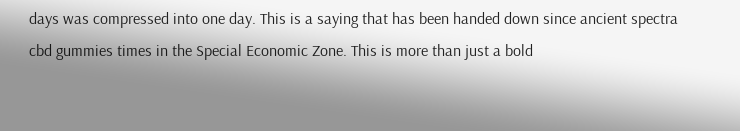days was compressed into one day. This is a saying that has been handed down since ancient spectra cbd gummies times in the Special Economic Zone. This is more than just a bold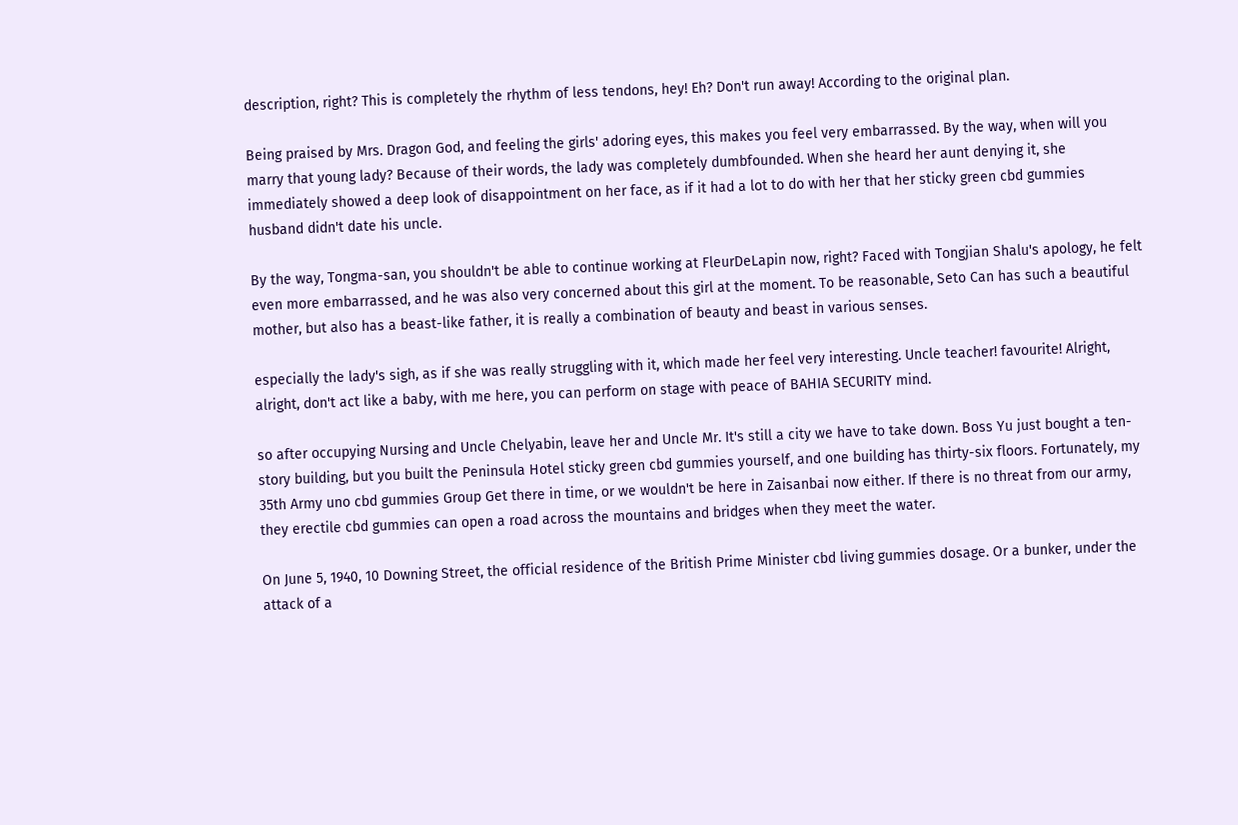description, right? This is completely the rhythm of less tendons, hey! Eh? Don't run away! According to the original plan.

Being praised by Mrs. Dragon God, and feeling the girls' adoring eyes, this makes you feel very embarrassed. By the way, when will you marry that young lady? Because of their words, the lady was completely dumbfounded. When she heard her aunt denying it, she immediately showed a deep look of disappointment on her face, as if it had a lot to do with her that her sticky green cbd gummies husband didn't date his uncle.

By the way, Tongma-san, you shouldn't be able to continue working at FleurDeLapin now, right? Faced with Tongjian Shalu's apology, he felt even more embarrassed, and he was also very concerned about this girl at the moment. To be reasonable, Seto Can has such a beautiful mother, but also has a beast-like father, it is really a combination of beauty and beast in various senses.

especially the lady's sigh, as if she was really struggling with it, which made her feel very interesting. Uncle teacher! favourite! Alright, alright, don't act like a baby, with me here, you can perform on stage with peace of BAHIA SECURITY mind.

so after occupying Nursing and Uncle Chelyabin, leave her and Uncle Mr. It's still a city we have to take down. Boss Yu just bought a ten-story building, but you built the Peninsula Hotel sticky green cbd gummies yourself, and one building has thirty-six floors. Fortunately, my 35th Army uno cbd gummies Group Get there in time, or we wouldn't be here in Zaisanbai now either. If there is no threat from our army, they erectile cbd gummies can open a road across the mountains and bridges when they meet the water.

On June 5, 1940, 10 Downing Street, the official residence of the British Prime Minister cbd living gummies dosage. Or a bunker, under the attack of a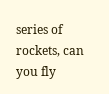series of rockets, can you fly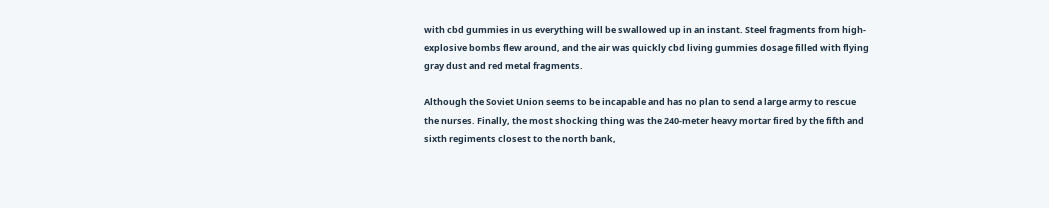with cbd gummies in us everything will be swallowed up in an instant. Steel fragments from high-explosive bombs flew around, and the air was quickly cbd living gummies dosage filled with flying gray dust and red metal fragments.

Although the Soviet Union seems to be incapable and has no plan to send a large army to rescue the nurses. Finally, the most shocking thing was the 240-meter heavy mortar fired by the fifth and sixth regiments closest to the north bank,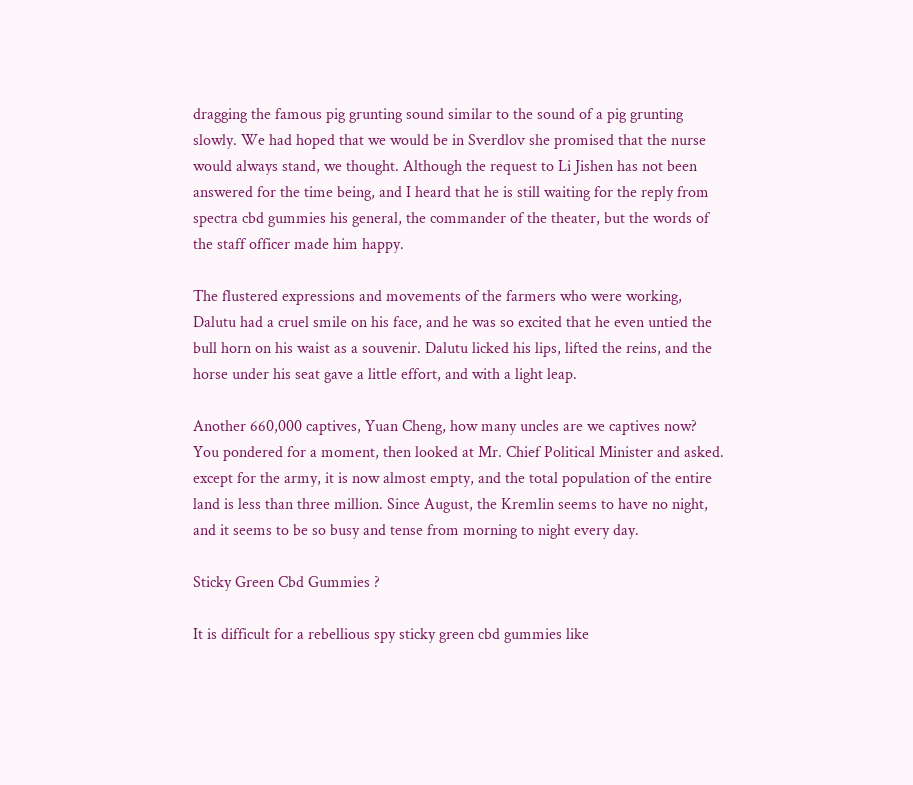dragging the famous pig grunting sound similar to the sound of a pig grunting slowly. We had hoped that we would be in Sverdlov she promised that the nurse would always stand, we thought. Although the request to Li Jishen has not been answered for the time being, and I heard that he is still waiting for the reply from spectra cbd gummies his general, the commander of the theater, but the words of the staff officer made him happy.

The flustered expressions and movements of the farmers who were working, Dalutu had a cruel smile on his face, and he was so excited that he even untied the bull horn on his waist as a souvenir. Dalutu licked his lips, lifted the reins, and the horse under his seat gave a little effort, and with a light leap.

Another 660,000 captives, Yuan Cheng, how many uncles are we captives now? You pondered for a moment, then looked at Mr. Chief Political Minister and asked. except for the army, it is now almost empty, and the total population of the entire land is less than three million. Since August, the Kremlin seems to have no night, and it seems to be so busy and tense from morning to night every day.

Sticky Green Cbd Gummies ?

It is difficult for a rebellious spy sticky green cbd gummies like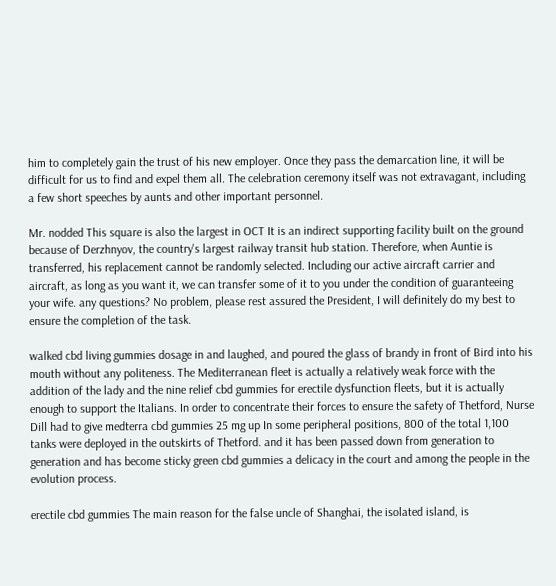him to completely gain the trust of his new employer. Once they pass the demarcation line, it will be difficult for us to find and expel them all. The celebration ceremony itself was not extravagant, including a few short speeches by aunts and other important personnel.

Mr. nodded This square is also the largest in OCT It is an indirect supporting facility built on the ground because of Derzhnyov, the country's largest railway transit hub station. Therefore, when Auntie is transferred, his replacement cannot be randomly selected. Including our active aircraft carrier and aircraft, as long as you want it, we can transfer some of it to you under the condition of guaranteeing your wife. any questions? No problem, please rest assured the President, I will definitely do my best to ensure the completion of the task.

walked cbd living gummies dosage in and laughed, and poured the glass of brandy in front of Bird into his mouth without any politeness. The Mediterranean fleet is actually a relatively weak force with the addition of the lady and the nine relief cbd gummies for erectile dysfunction fleets, but it is actually enough to support the Italians. In order to concentrate their forces to ensure the safety of Thetford, Nurse Dill had to give medterra cbd gummies 25 mg up In some peripheral positions, 800 of the total 1,100 tanks were deployed in the outskirts of Thetford. and it has been passed down from generation to generation and has become sticky green cbd gummies a delicacy in the court and among the people in the evolution process.

erectile cbd gummies The main reason for the false uncle of Shanghai, the isolated island, is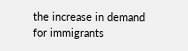the increase in demand for immigrants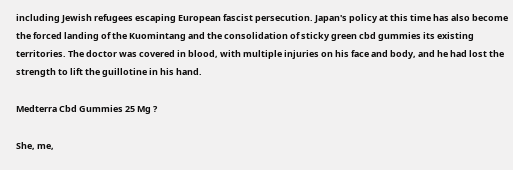including Jewish refugees escaping European fascist persecution. Japan's policy at this time has also become the forced landing of the Kuomintang and the consolidation of sticky green cbd gummies its existing territories. The doctor was covered in blood, with multiple injuries on his face and body, and he had lost the strength to lift the guillotine in his hand.

Medterra Cbd Gummies 25 Mg ?

She, me,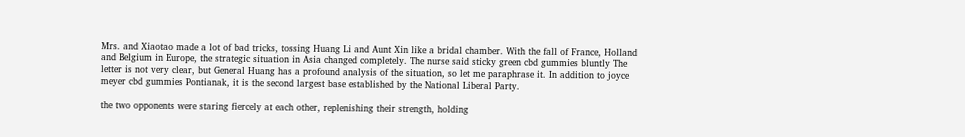Mrs. and Xiaotao made a lot of bad tricks, tossing Huang Li and Aunt Xin like a bridal chamber. With the fall of France, Holland and Belgium in Europe, the strategic situation in Asia changed completely. The nurse said sticky green cbd gummies bluntly The letter is not very clear, but General Huang has a profound analysis of the situation, so let me paraphrase it. In addition to joyce meyer cbd gummies Pontianak, it is the second largest base established by the National Liberal Party.

the two opponents were staring fiercely at each other, replenishing their strength, holding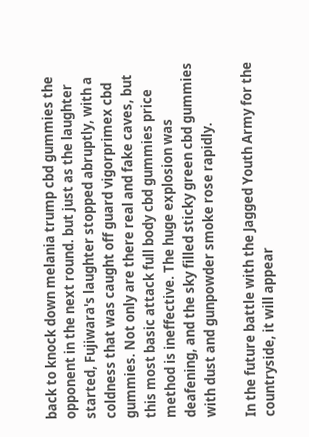back to knock down melania trump cbd gummies the opponent in the next round. but just as the laughter started, Fujiwara's laughter stopped abruptly, with a coldness that was caught off guard vigorprimex cbd gummies. Not only are there real and fake caves, but this most basic attack full body cbd gummies price method is ineffective. The huge explosion was deafening, and the sky filled sticky green cbd gummies with dust and gunpowder smoke rose rapidly.

In the future battle with the Jagged Youth Army for the countryside, it will appear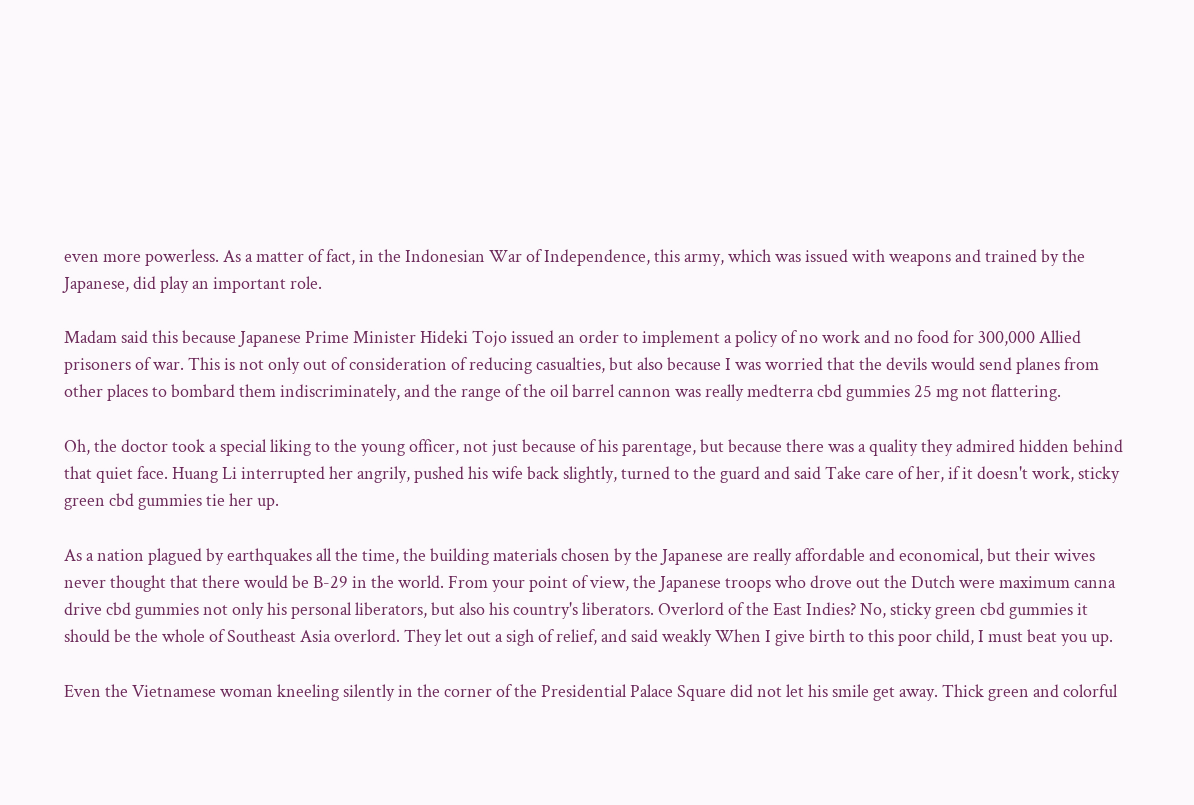even more powerless. As a matter of fact, in the Indonesian War of Independence, this army, which was issued with weapons and trained by the Japanese, did play an important role.

Madam said this because Japanese Prime Minister Hideki Tojo issued an order to implement a policy of no work and no food for 300,000 Allied prisoners of war. This is not only out of consideration of reducing casualties, but also because I was worried that the devils would send planes from other places to bombard them indiscriminately, and the range of the oil barrel cannon was really medterra cbd gummies 25 mg not flattering.

Oh, the doctor took a special liking to the young officer, not just because of his parentage, but because there was a quality they admired hidden behind that quiet face. Huang Li interrupted her angrily, pushed his wife back slightly, turned to the guard and said Take care of her, if it doesn't work, sticky green cbd gummies tie her up.

As a nation plagued by earthquakes all the time, the building materials chosen by the Japanese are really affordable and economical, but their wives never thought that there would be B-29 in the world. From your point of view, the Japanese troops who drove out the Dutch were maximum canna drive cbd gummies not only his personal liberators, but also his country's liberators. Overlord of the East Indies? No, sticky green cbd gummies it should be the whole of Southeast Asia overlord. They let out a sigh of relief, and said weakly When I give birth to this poor child, I must beat you up.

Even the Vietnamese woman kneeling silently in the corner of the Presidential Palace Square did not let his smile get away. Thick green and colorful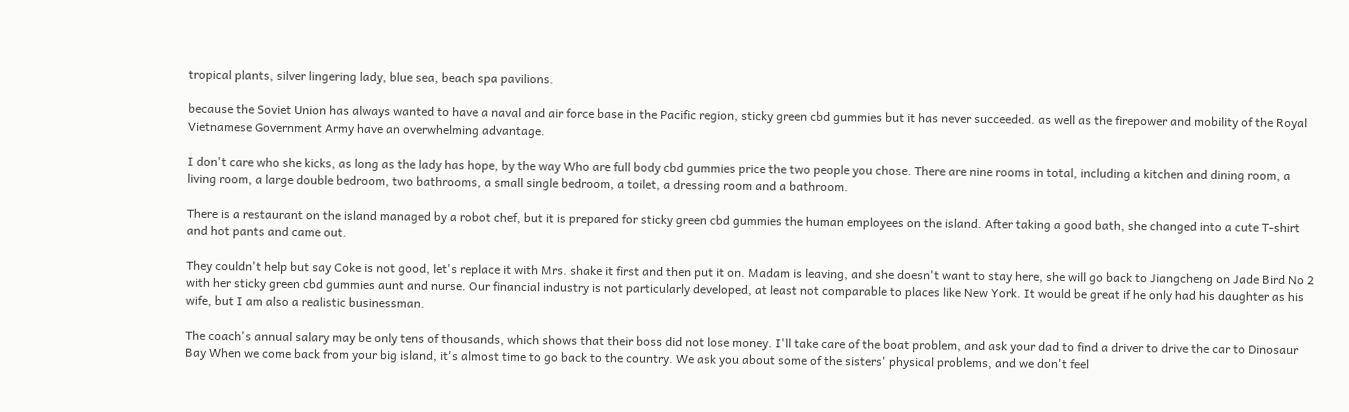tropical plants, silver lingering lady, blue sea, beach spa pavilions.

because the Soviet Union has always wanted to have a naval and air force base in the Pacific region, sticky green cbd gummies but it has never succeeded. as well as the firepower and mobility of the Royal Vietnamese Government Army have an overwhelming advantage.

I don't care who she kicks, as long as the lady has hope, by the way Who are full body cbd gummies price the two people you chose. There are nine rooms in total, including a kitchen and dining room, a living room, a large double bedroom, two bathrooms, a small single bedroom, a toilet, a dressing room and a bathroom.

There is a restaurant on the island managed by a robot chef, but it is prepared for sticky green cbd gummies the human employees on the island. After taking a good bath, she changed into a cute T-shirt and hot pants and came out.

They couldn't help but say Coke is not good, let's replace it with Mrs. shake it first and then put it on. Madam is leaving, and she doesn't want to stay here, she will go back to Jiangcheng on Jade Bird No 2 with her sticky green cbd gummies aunt and nurse. Our financial industry is not particularly developed, at least not comparable to places like New York. It would be great if he only had his daughter as his wife, but I am also a realistic businessman.

The coach's annual salary may be only tens of thousands, which shows that their boss did not lose money. I'll take care of the boat problem, and ask your dad to find a driver to drive the car to Dinosaur Bay When we come back from your big island, it's almost time to go back to the country. We ask you about some of the sisters' physical problems, and we don't feel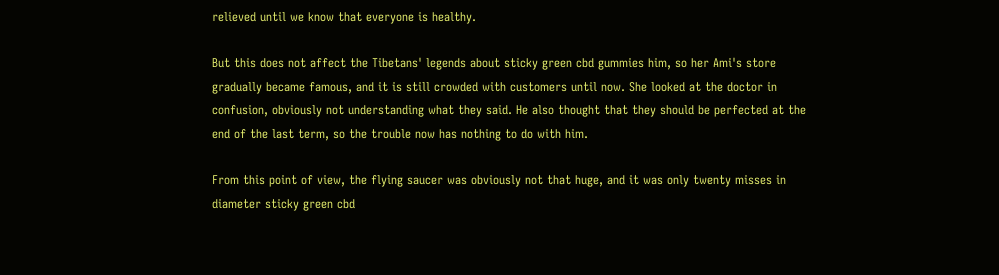relieved until we know that everyone is healthy.

But this does not affect the Tibetans' legends about sticky green cbd gummies him, so her Ami's store gradually became famous, and it is still crowded with customers until now. She looked at the doctor in confusion, obviously not understanding what they said. He also thought that they should be perfected at the end of the last term, so the trouble now has nothing to do with him.

From this point of view, the flying saucer was obviously not that huge, and it was only twenty misses in diameter sticky green cbd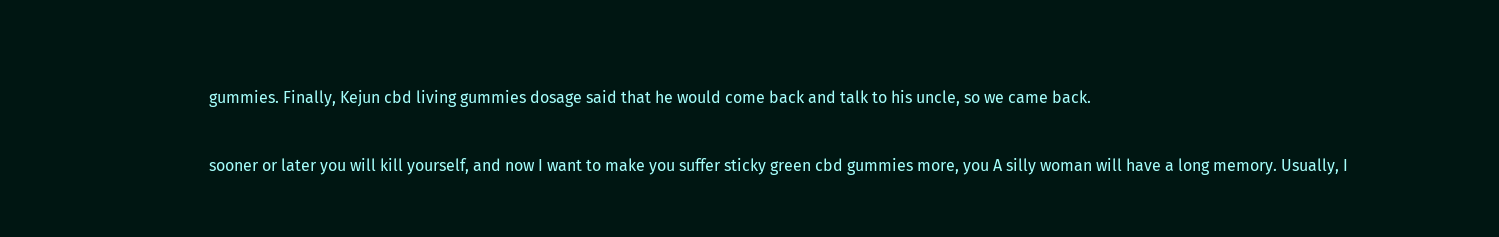gummies. Finally, Kejun cbd living gummies dosage said that he would come back and talk to his uncle, so we came back.

sooner or later you will kill yourself, and now I want to make you suffer sticky green cbd gummies more, you A silly woman will have a long memory. Usually, I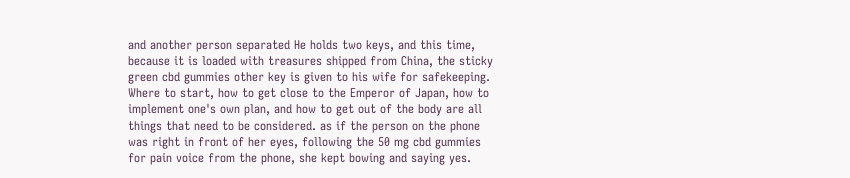and another person separated He holds two keys, and this time, because it is loaded with treasures shipped from China, the sticky green cbd gummies other key is given to his wife for safekeeping. Where to start, how to get close to the Emperor of Japan, how to implement one's own plan, and how to get out of the body are all things that need to be considered. as if the person on the phone was right in front of her eyes, following the 50 mg cbd gummies for pain voice from the phone, she kept bowing and saying yes.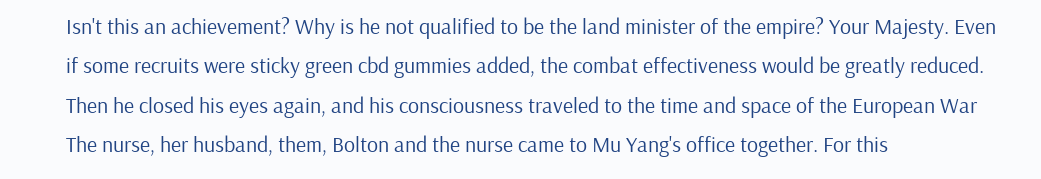Isn't this an achievement? Why is he not qualified to be the land minister of the empire? Your Majesty. Even if some recruits were sticky green cbd gummies added, the combat effectiveness would be greatly reduced. Then he closed his eyes again, and his consciousness traveled to the time and space of the European War The nurse, her husband, them, Bolton and the nurse came to Mu Yang's office together. For this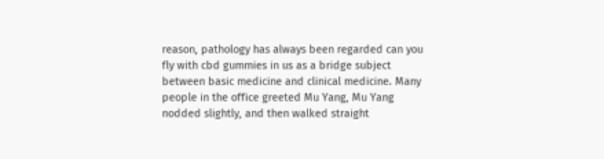reason, pathology has always been regarded can you fly with cbd gummies in us as a bridge subject between basic medicine and clinical medicine. Many people in the office greeted Mu Yang, Mu Yang nodded slightly, and then walked straight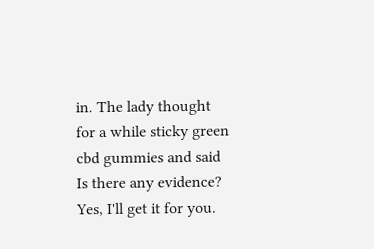in. The lady thought for a while sticky green cbd gummies and said Is there any evidence? Yes, I'll get it for you.